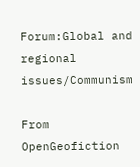Forum:Global and regional issues/Communism

From OpenGeofiction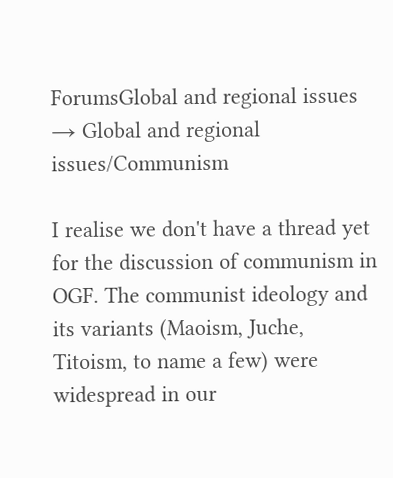ForumsGlobal and regional issues → Global and regional issues/Communism

I realise we don't have a thread yet for the discussion of communism in OGF. The communist ideology and its variants (Maoism, Juche, Titoism, to name a few) were widespread in our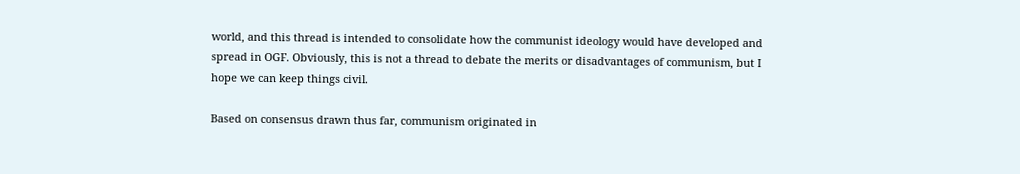world, and this thread is intended to consolidate how the communist ideology would have developed and spread in OGF. Obviously, this is not a thread to debate the merits or disadvantages of communism, but I hope we can keep things civil.

Based on consensus drawn thus far, communism originated in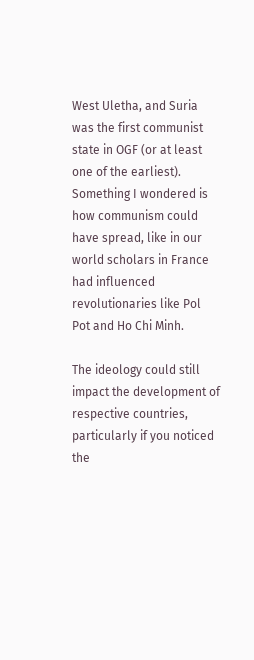West Uletha, and Suria was the first communist state in OGF (or at least one of the earliest). Something I wondered is how communism could have spread, like in our world scholars in France had influenced revolutionaries like Pol Pot and Ho Chi Minh.

The ideology could still impact the development of respective countries, particularly if you noticed the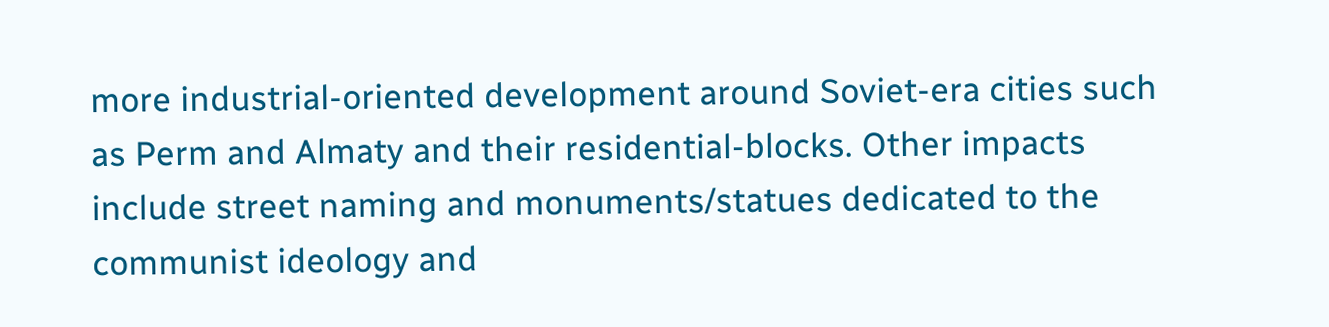more industrial-oriented development around Soviet-era cities such as Perm and Almaty and their residential-blocks. Other impacts include street naming and monuments/statues dedicated to the communist ideology and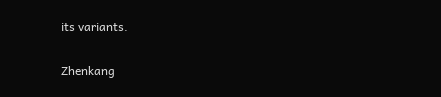its variants.

Zhenkang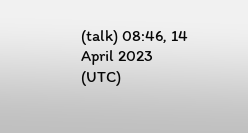(talk) 08:46, 14 April 2023 (UTC)